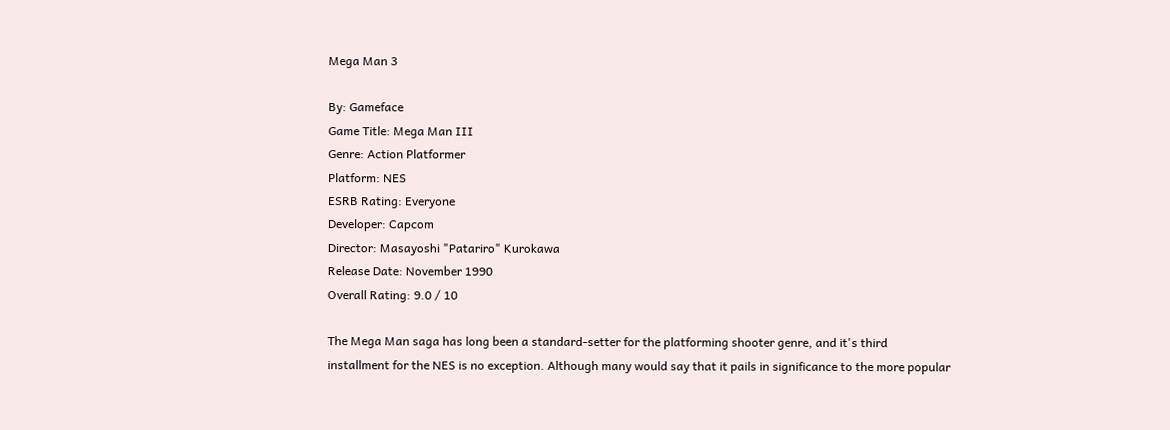Mega Man 3

By: Gameface
Game Title: Mega Man III
Genre: Action Platformer
Platform: NES
ESRB Rating: Everyone
Developer: Capcom
Director: Masayoshi "Patariro" Kurokawa
Release Date: November 1990
Overall Rating: 9.0 / 10

The Mega Man saga has long been a standard-setter for the platforming shooter genre, and it's third installment for the NES is no exception. Although many would say that it pails in significance to the more popular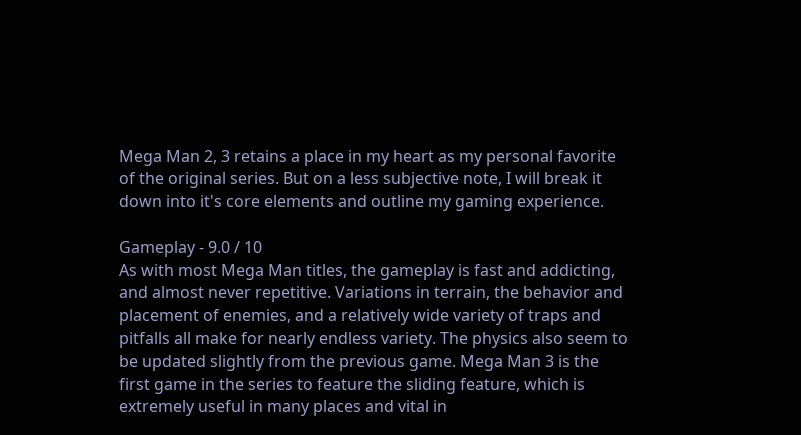Mega Man 2, 3 retains a place in my heart as my personal favorite of the original series. But on a less subjective note, I will break it down into it's core elements and outline my gaming experience.

Gameplay - 9.0 / 10
As with most Mega Man titles, the gameplay is fast and addicting, and almost never repetitive. Variations in terrain, the behavior and placement of enemies, and a relatively wide variety of traps and pitfalls all make for nearly endless variety. The physics also seem to be updated slightly from the previous game. Mega Man 3 is the first game in the series to feature the sliding feature, which is extremely useful in many places and vital in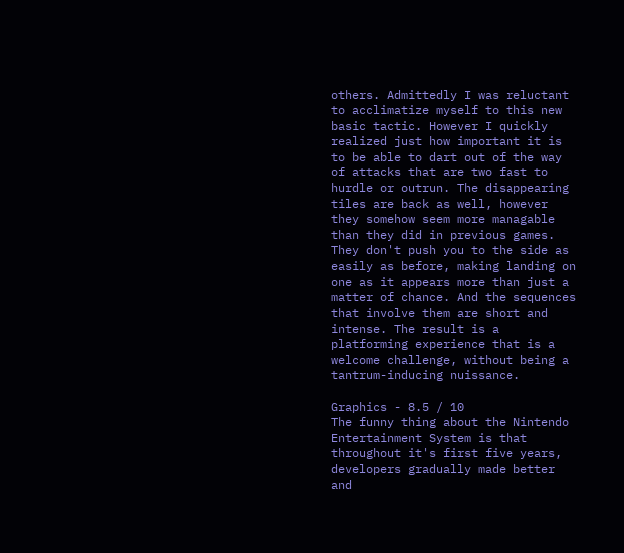others. Admittedly I was reluctant to acclimatize myself to this new basic tactic. However I quickly realized just how important it is to be able to dart out of the way of attacks that are two fast to hurdle or outrun. The disappearing tiles are back as well, however they somehow seem more managable than they did in previous games. They don't push you to the side as easily as before, making landing on one as it appears more than just a matter of chance. And the sequences that involve them are short and intense. The result is a platforming experience that is a welcome challenge, without being a tantrum-inducing nuissance.

Graphics - 8.5 / 10
The funny thing about the Nintendo Entertainment System is that throughout it's first five years, developers gradually made better and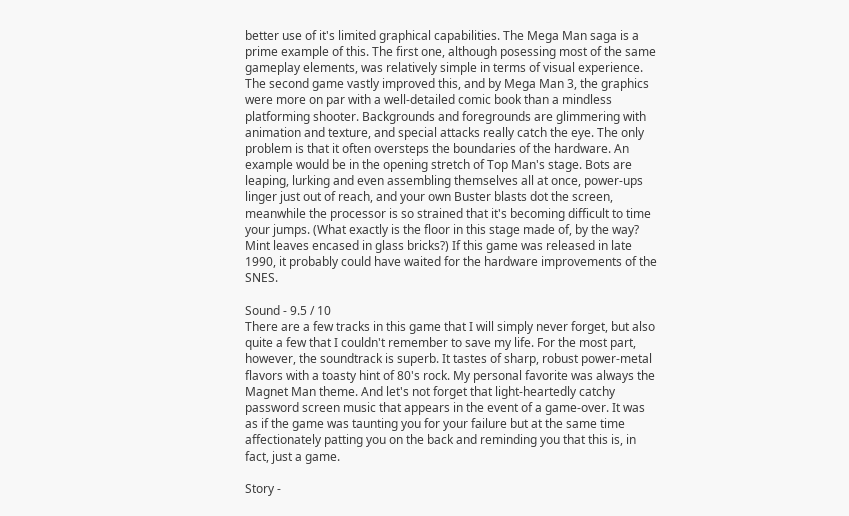better use of it's limited graphical capabilities. The Mega Man saga is a prime example of this. The first one, although posessing most of the same gameplay elements, was relatively simple in terms of visual experience. The second game vastly improved this, and by Mega Man 3, the graphics were more on par with a well-detailed comic book than a mindless platforming shooter. Backgrounds and foregrounds are glimmering with animation and texture, and special attacks really catch the eye. The only problem is that it often oversteps the boundaries of the hardware. An example would be in the opening stretch of Top Man's stage. Bots are leaping, lurking and even assembling themselves all at once, power-ups linger just out of reach, and your own Buster blasts dot the screen, meanwhile the processor is so strained that it's becoming difficult to time your jumps. (What exactly is the floor in this stage made of, by the way? Mint leaves encased in glass bricks?) If this game was released in late 1990, it probably could have waited for the hardware improvements of the SNES.

Sound - 9.5 / 10
There are a few tracks in this game that I will simply never forget, but also quite a few that I couldn't remember to save my life. For the most part, however, the soundtrack is superb. It tastes of sharp, robust power-metal flavors with a toasty hint of 80's rock. My personal favorite was always the Magnet Man theme. And let's not forget that light-heartedly catchy password screen music that appears in the event of a game-over. It was as if the game was taunting you for your failure but at the same time affectionately patting you on the back and reminding you that this is, in fact, just a game.

Story -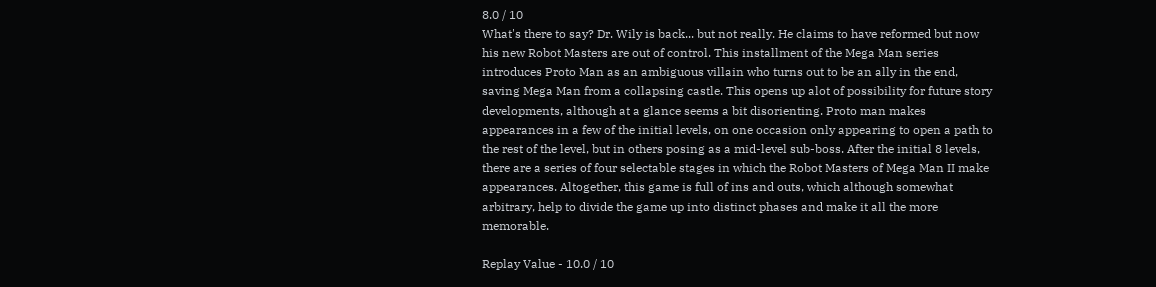8.0 / 10
What's there to say? Dr. Wily is back... but not really. He claims to have reformed but now his new Robot Masters are out of control. This installment of the Mega Man series introduces Proto Man as an ambiguous villain who turns out to be an ally in the end, saving Mega Man from a collapsing castle. This opens up alot of possibility for future story developments, although at a glance seems a bit disorienting. Proto man makes appearances in a few of the initial levels, on one occasion only appearing to open a path to the rest of the level, but in others posing as a mid-level sub-boss. After the initial 8 levels, there are a series of four selectable stages in which the Robot Masters of Mega Man II make appearances. Altogether, this game is full of ins and outs, which although somewhat arbitrary, help to divide the game up into distinct phases and make it all the more memorable.

Replay Value - 10.0 / 10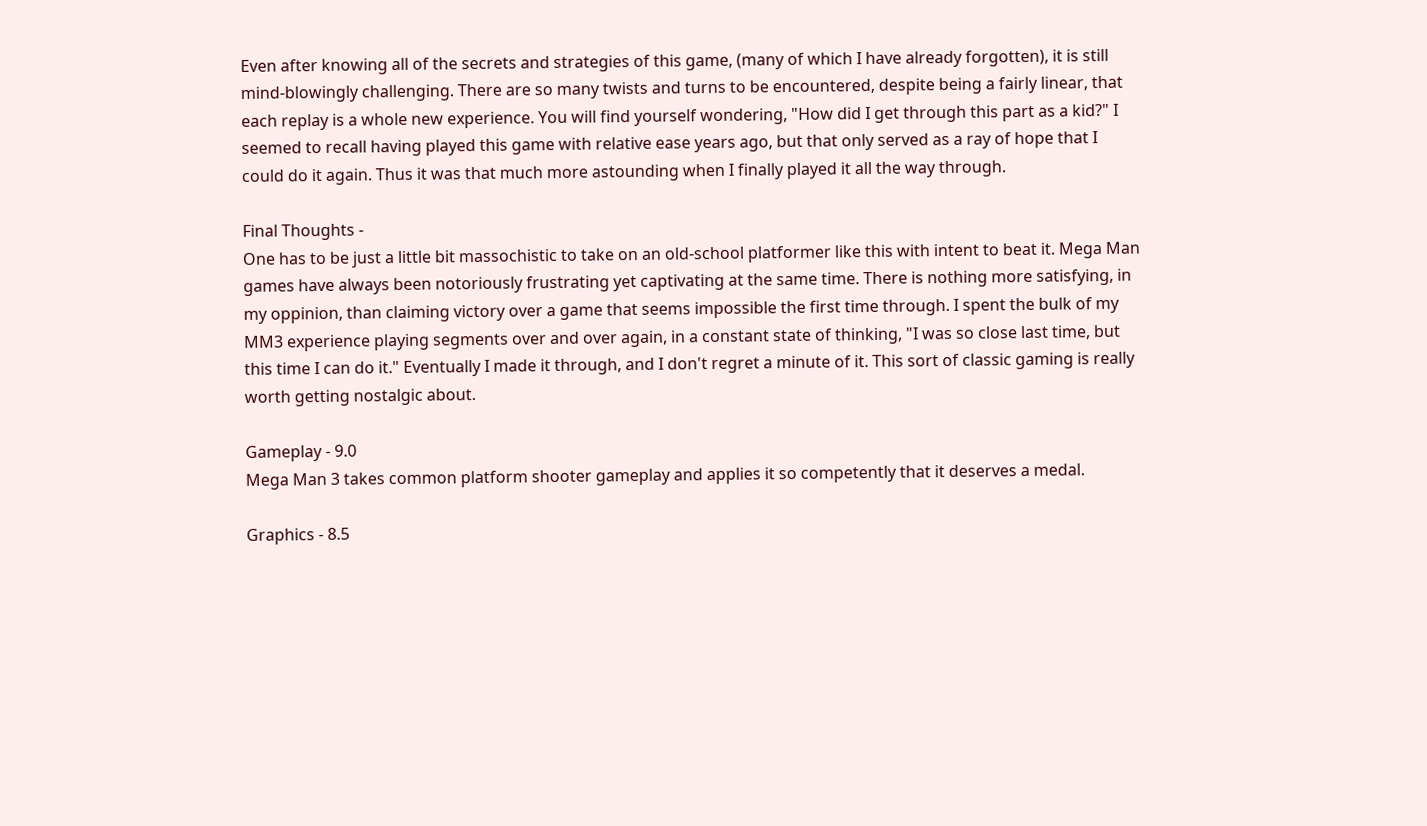Even after knowing all of the secrets and strategies of this game, (many of which I have already forgotten), it is still mind-blowingly challenging. There are so many twists and turns to be encountered, despite being a fairly linear, that each replay is a whole new experience. You will find yourself wondering, "How did I get through this part as a kid?" I seemed to recall having played this game with relative ease years ago, but that only served as a ray of hope that I could do it again. Thus it was that much more astounding when I finally played it all the way through.

Final Thoughts -
One has to be just a little bit massochistic to take on an old-school platformer like this with intent to beat it. Mega Man games have always been notoriously frustrating yet captivating at the same time. There is nothing more satisfying, in my oppinion, than claiming victory over a game that seems impossible the first time through. I spent the bulk of my MM3 experience playing segments over and over again, in a constant state of thinking, "I was so close last time, but this time I can do it." Eventually I made it through, and I don't regret a minute of it. This sort of classic gaming is really worth getting nostalgic about.

Gameplay - 9.0
Mega Man 3 takes common platform shooter gameplay and applies it so competently that it deserves a medal.

Graphics - 8.5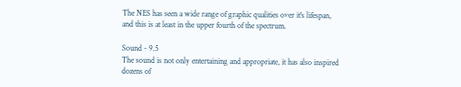The NES has seen a wide range of graphic qualities over it's lifespan, and this is at least in the upper fourth of the spectrum.

Sound - 9.5
The sound is not only entertaining and appropriate, it has also inspired dozens of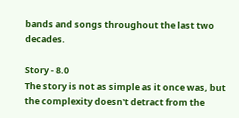bands and songs throughout the last two decades.

Story - 8.0
The story is not as simple as it once was, but the complexity doesn't detract from the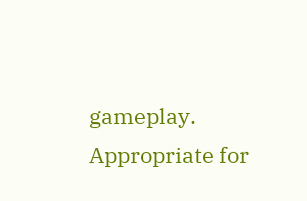gameplay. Appropriate for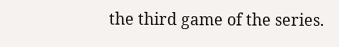the third game of the series.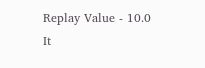Replay Value - 10.0
It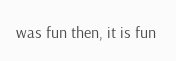was fun then, it is fun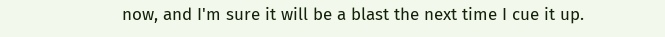now, and I'm sure it will be a blast the next time I cue it up.